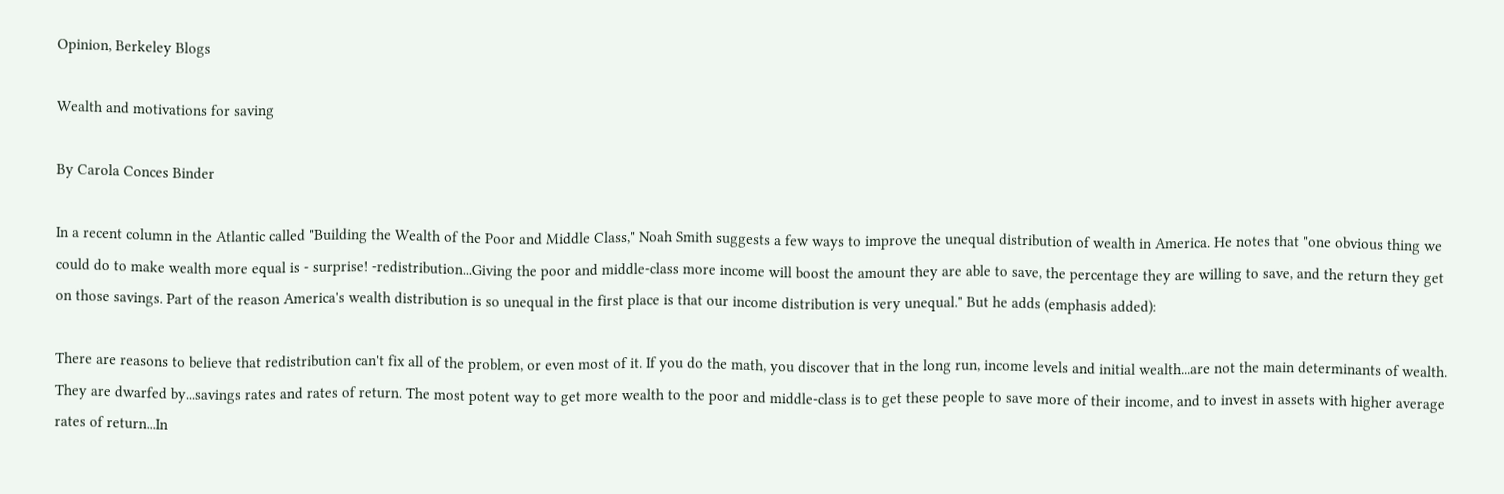Opinion, Berkeley Blogs

Wealth and motivations for saving

By Carola Conces Binder

In a recent column in the Atlantic called "Building the Wealth of the Poor and Middle Class," Noah Smith suggests a few ways to improve the unequal distribution of wealth in America. He notes that "one obvious thing we could do to make wealth more equal is - surprise! -redistribution...Giving the poor and middle-class more income will boost the amount they are able to save, the percentage they are willing to save, and the return they get on those savings. Part of the reason America's wealth distribution is so unequal in the first place is that our income distribution is very unequal." But he adds (emphasis added):

There are reasons to believe that redistribution can't fix all of the problem, or even most of it. If you do the math, you discover that in the long run, income levels and initial wealth...are not the main determinants of wealth. They are dwarfed by...savings rates and rates of return. The most potent way to get more wealth to the poor and middle-class is to get these people to save more of their income, and to invest in assets with higher average rates of return...In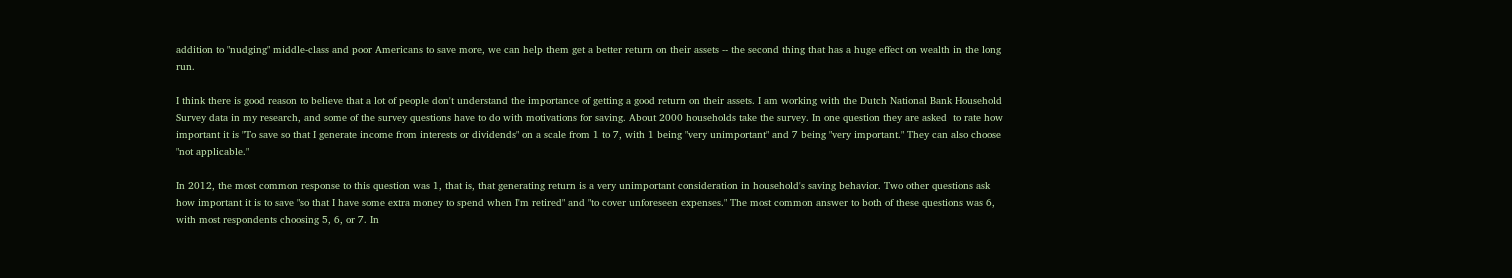addition to "nudging" middle-class and poor Americans to save more, we can help them get a better return on their assets -- the second thing that has a huge effect on wealth in the long run.

I think there is good reason to believe that a lot of people don't understand the importance of getting a good return on their assets. I am working with the Dutch National Bank Household Survey data in my research, and some of the survey questions have to do with motivations for saving. About 2000 households take the survey. In one question they are asked  to rate how important it is "To save so that I generate income from interests or dividends" on a scale from 1 to 7, with 1 being "very unimportant" and 7 being "very important." They can also choose "not applicable."

In 2012, the most common response to this question was 1, that is, that generating return is a very unimportant consideration in household's saving behavior. Two other questions ask how important it is to save "so that I have some extra money to spend when I'm retired" and "to cover unforeseen expenses." The most common answer to both of these questions was 6, with most respondents choosing 5, 6, or 7. In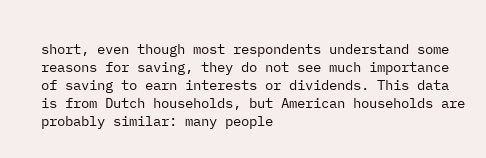short, even though most respondents understand some reasons for saving, they do not see much importance of saving to earn interests or dividends. This data is from Dutch households, but American households are probably similar: many people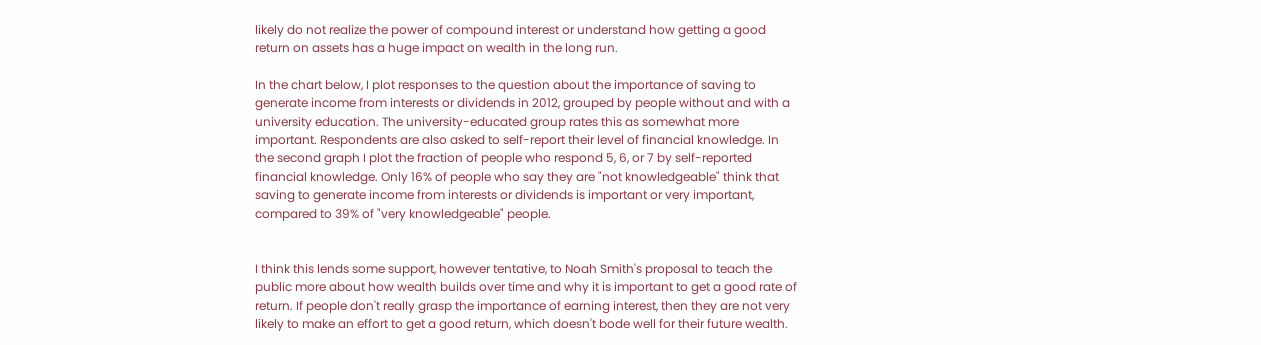likely do not realize the power of compound interest or understand how getting a good return on assets has a huge impact on wealth in the long run.

In the chart below, I plot responses to the question about the importance of saving to generate income from interests or dividends in 2012, grouped by people without and with a university education. The university-educated group rates this as somewhat more important. Respondents are also asked to self-report their level of financial knowledge. In the second graph I plot the fraction of people who respond 5, 6, or 7 by self-reported financial knowledge. Only 16% of people who say they are "not knowledgeable" think that saving to generate income from interests or dividends is important or very important, compared to 39% of "very knowledgeable" people.


I think this lends some support, however tentative, to Noah Smith's proposal to teach the public more about how wealth builds over time and why it is important to get a good rate of return. If people don't really grasp the importance of earning interest, then they are not very likely to make an effort to get a good return, which doesn't bode well for their future wealth.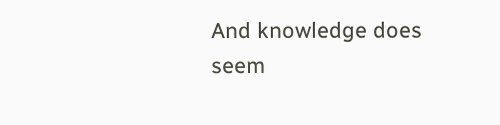And knowledge does seem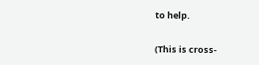to help.

(This is cross-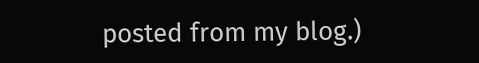posted from my blog.)